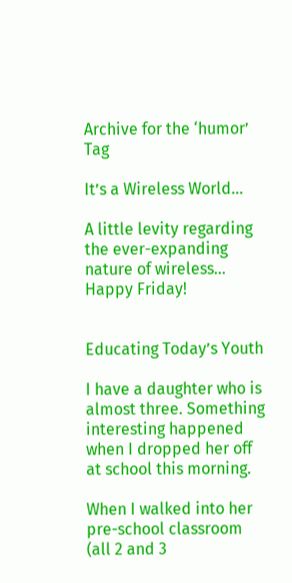Archive for the ‘humor’ Tag

It’s a Wireless World…

A little levity regarding the ever-expanding nature of wireless…  Happy Friday!


Educating Today’s Youth

I have a daughter who is almost three. Something interesting happened when I dropped her off at school this morning.

When I walked into her pre-school classroom (all 2 and 3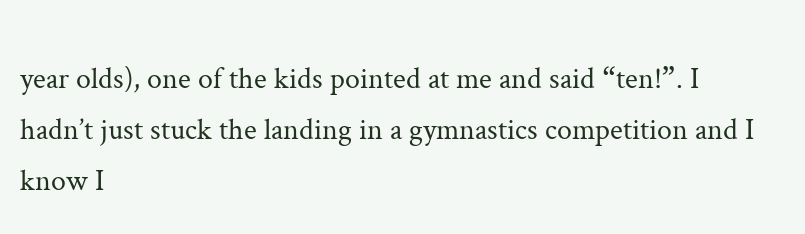year olds), one of the kids pointed at me and said “ten!”. I hadn’t just stuck the landing in a gymnastics competition and I know I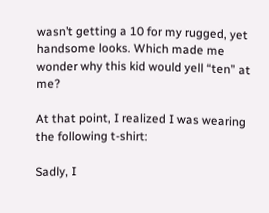wasn’t getting a 10 for my rugged, yet handsome looks. Which made me wonder why this kid would yell “ten” at me?

At that point, I realized I was wearing the following t-shirt:

Sadly, I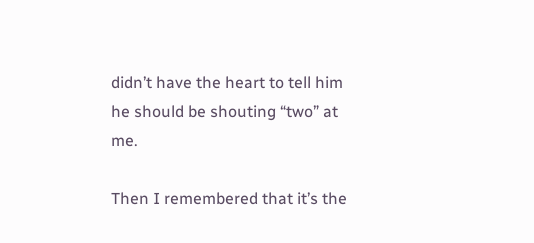didn’t have the heart to tell him he should be shouting “two” at me.

Then I remembered that it’s the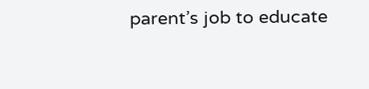parent’s job to educate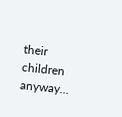their children anyway…